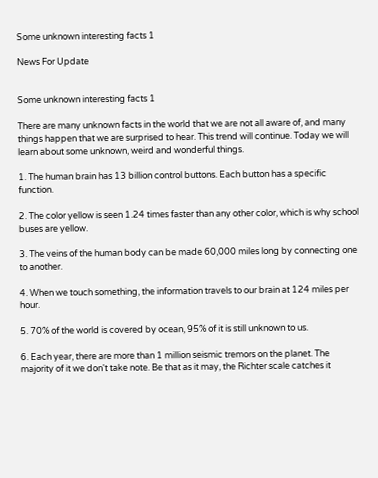Some unknown interesting facts 1

News For Update


Some unknown interesting facts 1

There are many unknown facts in the world that we are not all aware of, and many things happen that we are surprised to hear. This trend will continue. Today we will learn about some unknown, weird and wonderful things.

1. The human brain has 13 billion control buttons. Each button has a specific function.

2. The color yellow is seen 1.24 times faster than any other color, which is why school buses are yellow.

3. The veins of the human body can be made 60,000 miles long by connecting one to another.

4. When we touch something, the information travels to our brain at 124 miles per hour.

5. 70% of the world is covered by ocean, 95% of it is still unknown to us.

6. Each year, there are more than 1 million seismic tremors on the planet. The majority of it we don't take note. Be that as it may, the Richter scale catches it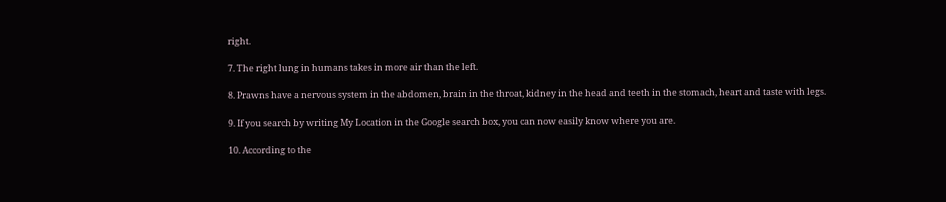right.

7. The right lung in humans takes in more air than the left.

8. Prawns have a nervous system in the abdomen, brain in the throat, kidney in the head and teeth in the stomach, heart and taste with legs.

9. If you search by writing My Location in the Google search box, you can now easily know where you are.

10. According to the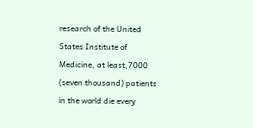research of the United States Institute of Medicine, at least,7000 (seven thousand) patients in the world die every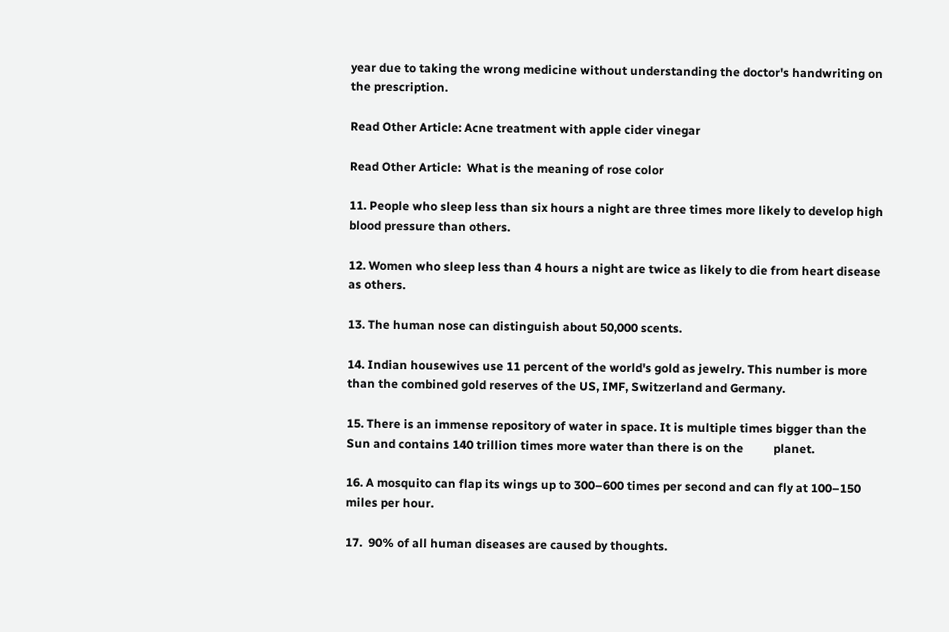year due to taking the wrong medicine without understanding the doctor's handwriting on the prescription.

Read Other Article: Acne treatment with apple cider vinegar

Read Other Article:  What is the meaning of rose color

11. People who sleep less than six hours a night are three times more likely to develop high blood pressure than others.

12. Women who sleep less than 4 hours a night are twice as likely to die from heart disease as others.

13. The human nose can distinguish about 50,000 scents.

14. Indian housewives use 11 percent of the world's gold as jewelry. This number is more than the combined gold reserves of the US, IMF, Switzerland and Germany.

15. There is an immense repository of water in space. It is multiple times bigger than the Sun and contains 140 trillion times more water than there is on the          planet.

16. A mosquito can flap its wings up to 300–600 times per second and can fly at 100–150 miles per hour.

17.  90% of all human diseases are caused by thoughts.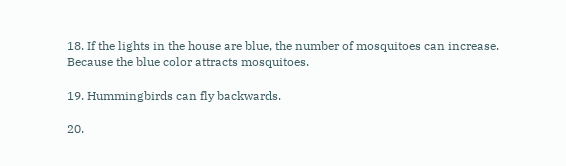18. If the lights in the house are blue, the number of mosquitoes can increase. Because the blue color attracts mosquitoes.

19. Hummingbirds can fly backwards.

20.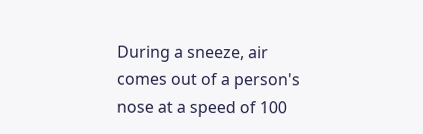During a sneeze, air comes out of a person's nose at a speed of 100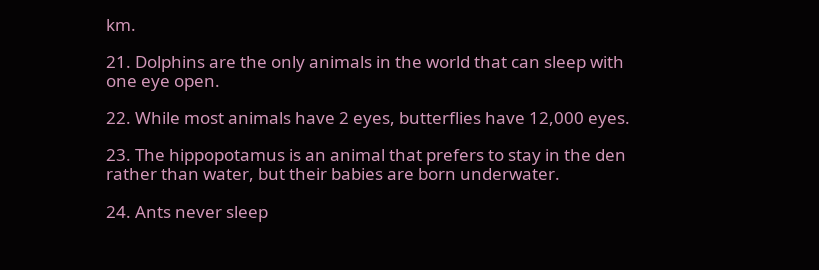km.

21. Dolphins are the only animals in the world that can sleep with one eye open.

22. While most animals have 2 eyes, butterflies have 12,000 eyes.

23. The hippopotamus is an animal that prefers to stay in the den rather than water, but their babies are born underwater.

24. Ants never sleep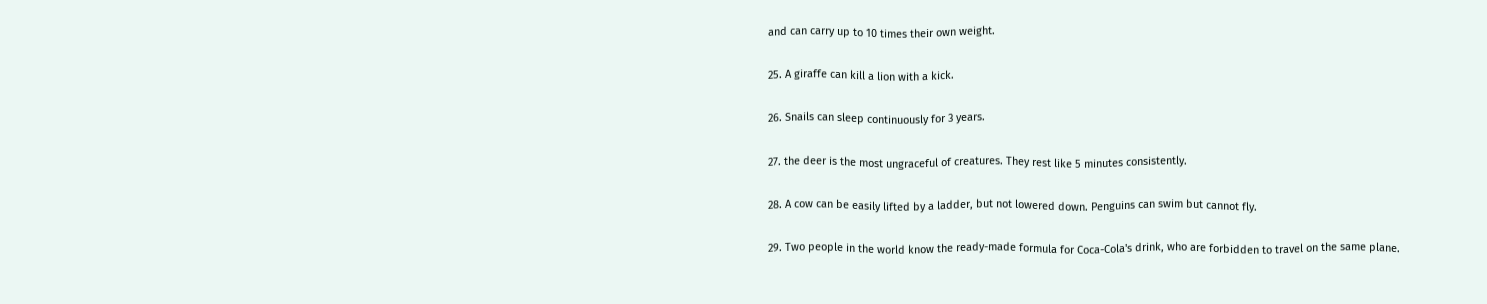and can carry up to 10 times their own weight.

25. A giraffe can kill a lion with a kick.

26. Snails can sleep continuously for 3 years.

27. the deer is the most ungraceful of creatures. They rest like 5 minutes consistently.

28. A cow can be easily lifted by a ladder, but not lowered down. Penguins can swim but cannot fly.

29. Two people in the world know the ready-made formula for Coca-Cola's drink, who are forbidden to travel on the same plane.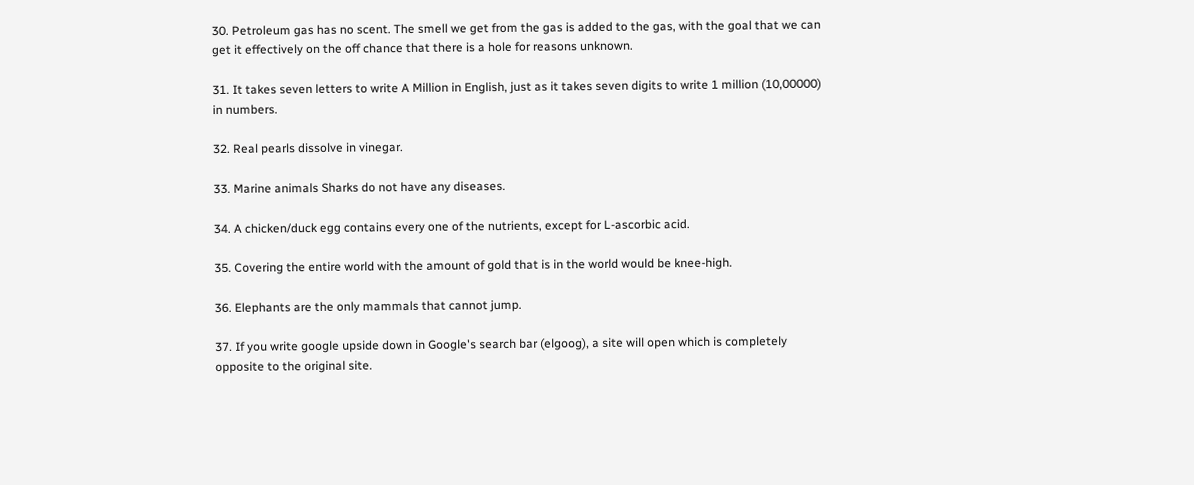30. Petroleum gas has no scent. The smell we get from the gas is added to the gas, with the goal that we can get it effectively on the off chance that there is a hole for reasons unknown.

31. It takes seven letters to write A Million in English, just as it takes seven digits to write 1 million (10,00000) in numbers.

32. Real pearls dissolve in vinegar.

33. Marine animals Sharks do not have any diseases.

34. A chicken/duck egg contains every one of the nutrients, except for L-ascorbic acid.

35. Covering the entire world with the amount of gold that is in the world would be knee-high.

36. Elephants are the only mammals that cannot jump.

37. If you write google upside down in Google's search bar (elgoog), a site will open which is completely opposite to the original site.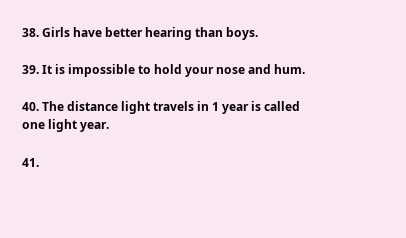38. Girls have better hearing than boys.

39. It is impossible to hold your nose and hum.

40. The distance light travels in 1 year is called one light year.

41.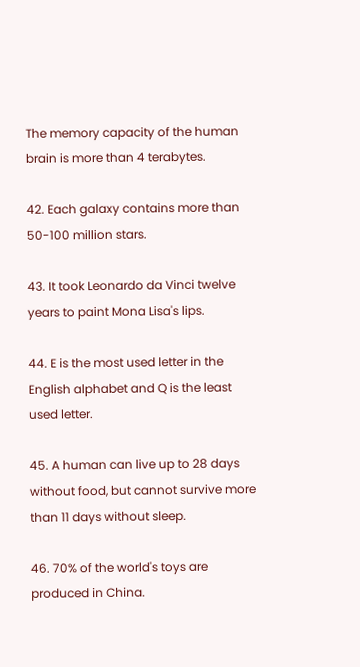The memory capacity of the human brain is more than 4 terabytes.

42. Each galaxy contains more than 50-100 million stars.

43. It took Leonardo da Vinci twelve years to paint Mona Lisa's lips.

44. E is the most used letter in the English alphabet and Q is the least used letter.

45. A human can live up to 28 days without food, but cannot survive more than 11 days without sleep.

46. 70% of the world's toys are produced in China.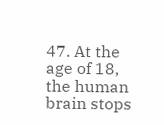47. At the age of 18, the human brain stops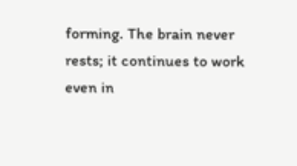forming. The brain never rests; it continues to work even in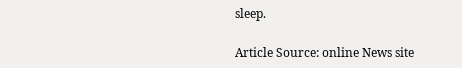sleep.

Article Source: online News site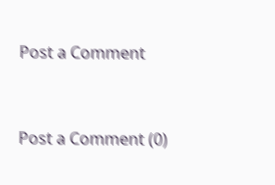Post a Comment


Post a Comment (0)